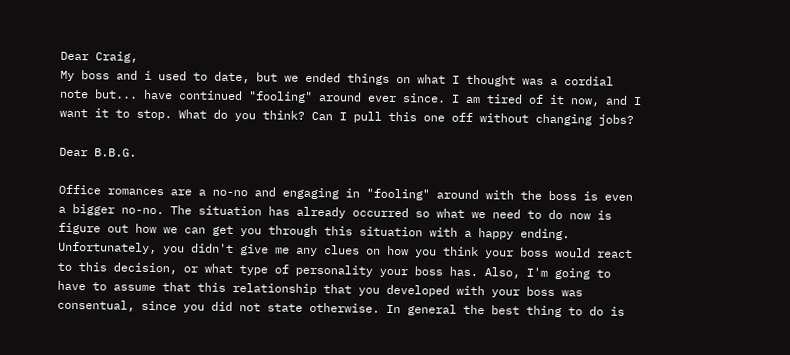Dear Craig,
My boss and i used to date, but we ended things on what I thought was a cordial note but... have continued "fooling" around ever since. I am tired of it now, and I want it to stop. What do you think? Can I pull this one off without changing jobs?

Dear B.B.G.

Office romances are a no-no and engaging in "fooling" around with the boss is even a bigger no-no. The situation has already occurred so what we need to do now is figure out how we can get you through this situation with a happy ending. Unfortunately, you didn't give me any clues on how you think your boss would react to this decision, or what type of personality your boss has. Also, I'm going to have to assume that this relationship that you developed with your boss was consentual, since you did not state otherwise. In general the best thing to do is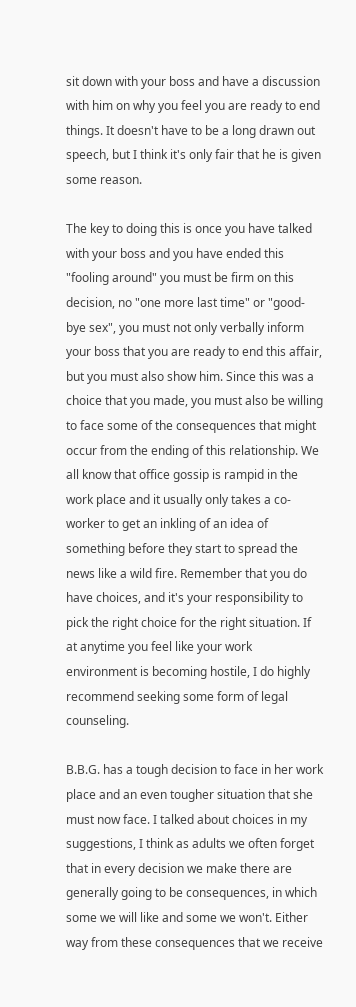sit down with your boss and have a discussion with him on why you feel you are ready to end things. It doesn't have to be a long drawn out speech, but I think it's only fair that he is given some reason.

The key to doing this is once you have talked with your boss and you have ended this "fooling around" you must be firm on this decision, no "one more last time" or "good-bye sex", you must not only verbally inform your boss that you are ready to end this affair, but you must also show him. Since this was a choice that you made, you must also be willing to face some of the consequences that might occur from the ending of this relationship. We all know that office gossip is rampid in the work place and it usually only takes a co-worker to get an inkling of an idea of something before they start to spread the news like a wild fire. Remember that you do have choices, and it's your responsibility to pick the right choice for the right situation. If at anytime you feel like your work environment is becoming hostile, I do highly recommend seeking some form of legal counseling.

B.B.G. has a tough decision to face in her work place and an even tougher situation that she must now face. I talked about choices in my suggestions, I think as adults we often forget that in every decision we make there are generally going to be consequences, in which some we will like and some we won't. Either way from these consequences that we receive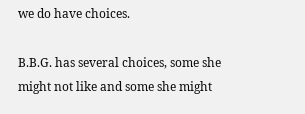we do have choices.

B.B.G. has several choices, some she might not like and some she might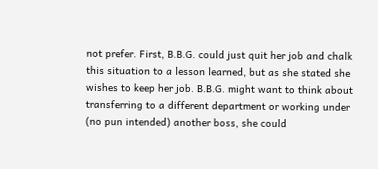not prefer. First, B.B.G. could just quit her job and chalk this situation to a lesson learned, but as she stated she wishes to keep her job. B.B.G. might want to think about transferring to a different department or working under (no pun intended) another boss, she could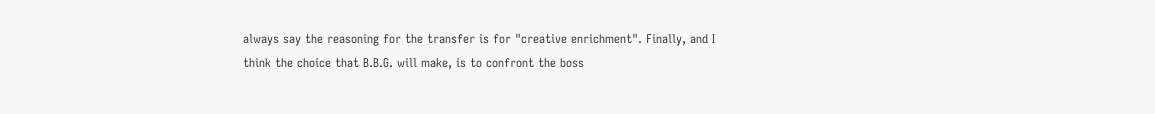always say the reasoning for the transfer is for "creative enrichment". Finally, and I think the choice that B.B.G. will make, is to confront the boss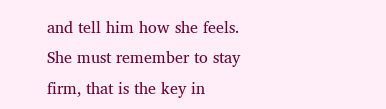and tell him how she feels. She must remember to stay firm, that is the key in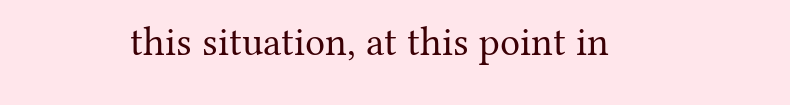this situation, at this point in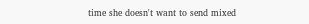time she doesn't want to send mixed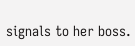signals to her boss.